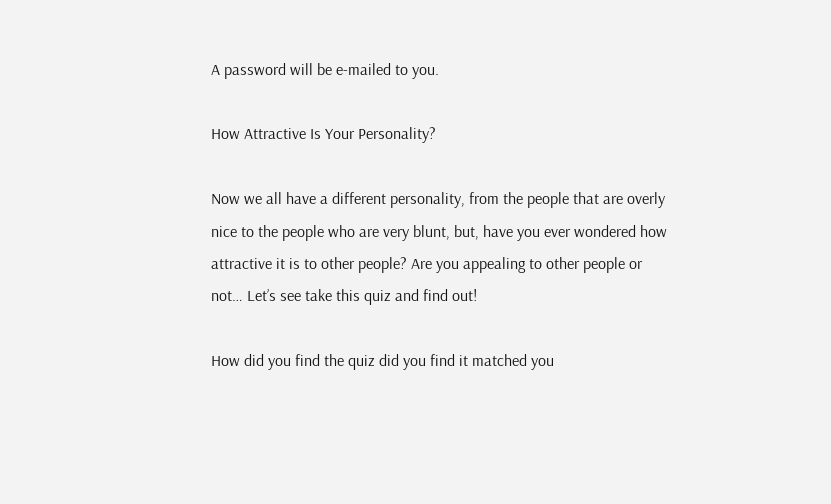A password will be e-mailed to you.

How Attractive Is Your Personality?

Now we all have a different personality, from the people that are overly nice to the people who are very blunt, but, have you ever wondered how attractive it is to other people? Are you appealing to other people or not… Let’s see take this quiz and find out!

How did you find the quiz did you find it matched you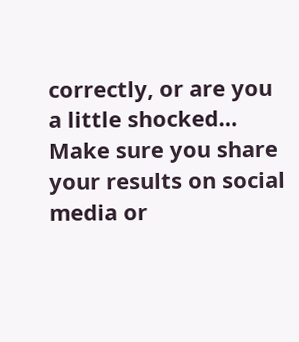correctly, or are you a little shocked… Make sure you share your results on social media or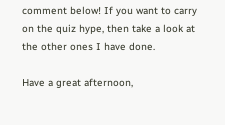comment below! If you want to carry on the quiz hype, then take a look at the other ones I have done.

Have a great afternoon,